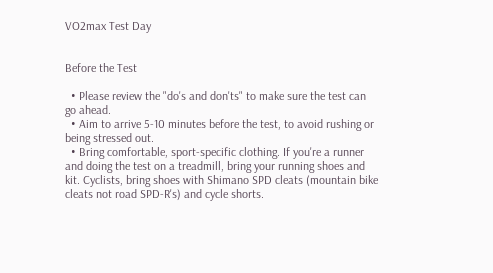VO2max Test Day


Before the Test

  • Please review the "do's and don'ts" to make sure the test can go ahead.
  • Aim to arrive 5-10 minutes before the test, to avoid rushing or being stressed out.
  • Bring comfortable, sport-specific clothing. If you're a runner and doing the test on a treadmill, bring your running shoes and kit. Cyclists, bring shoes with Shimano SPD cleats (mountain bike cleats not road SPD-R's) and cycle shorts.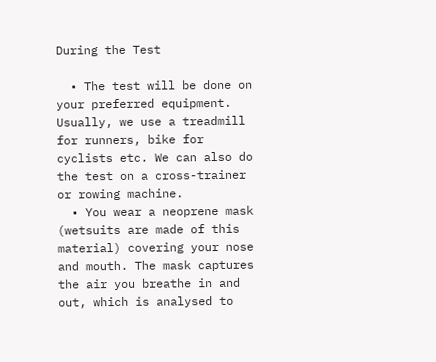During the Test

  • The test will be done on your preferred equipment. Usually, we use a treadmill for runners, bike for cyclists etc. We can also do the test on a cross-trainer or rowing machine.
  • You wear a neoprene mask (wetsuits are made of this material) covering your nose and mouth. The mask captures the air you breathe in and out, which is analysed to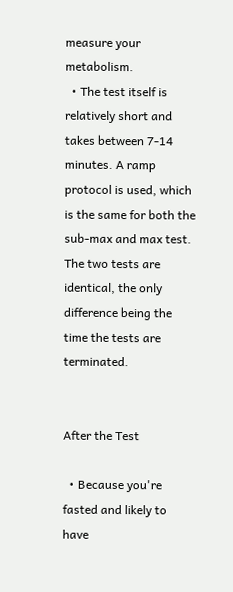measure your metabolism.
  • The test itself is relatively short and takes between 7-14 minutes. A ramp protocol is used, which is the same for both the sub-max and max test. The two tests are identical, the only difference being the time the tests are terminated.


After the Test

  • Because you're fasted and likely to have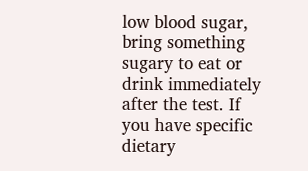low blood sugar, bring something sugary to eat or drink immediately after the test. If you have specific dietary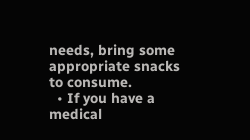needs, bring some appropriate snacks to consume.
  • If you have a medical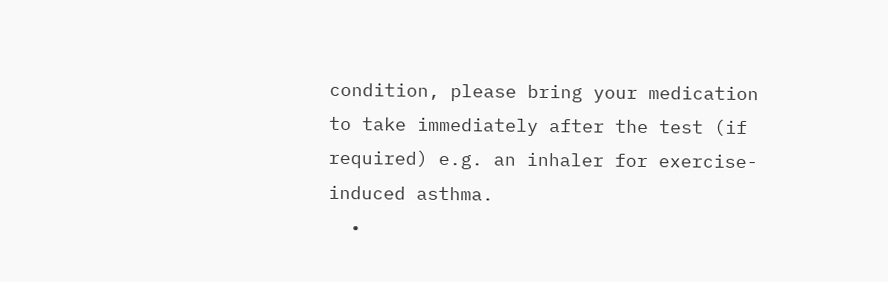condition, please bring your medication to take immediately after the test (if required) e.g. an inhaler for exercise-induced asthma.
  •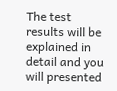The test results will be explained in detail and you will presented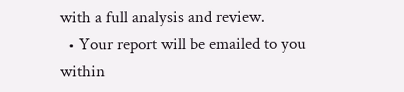with a full analysis and review.
  • Your report will be emailed to you within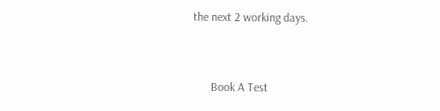the next 2 working days.


      Book A Test